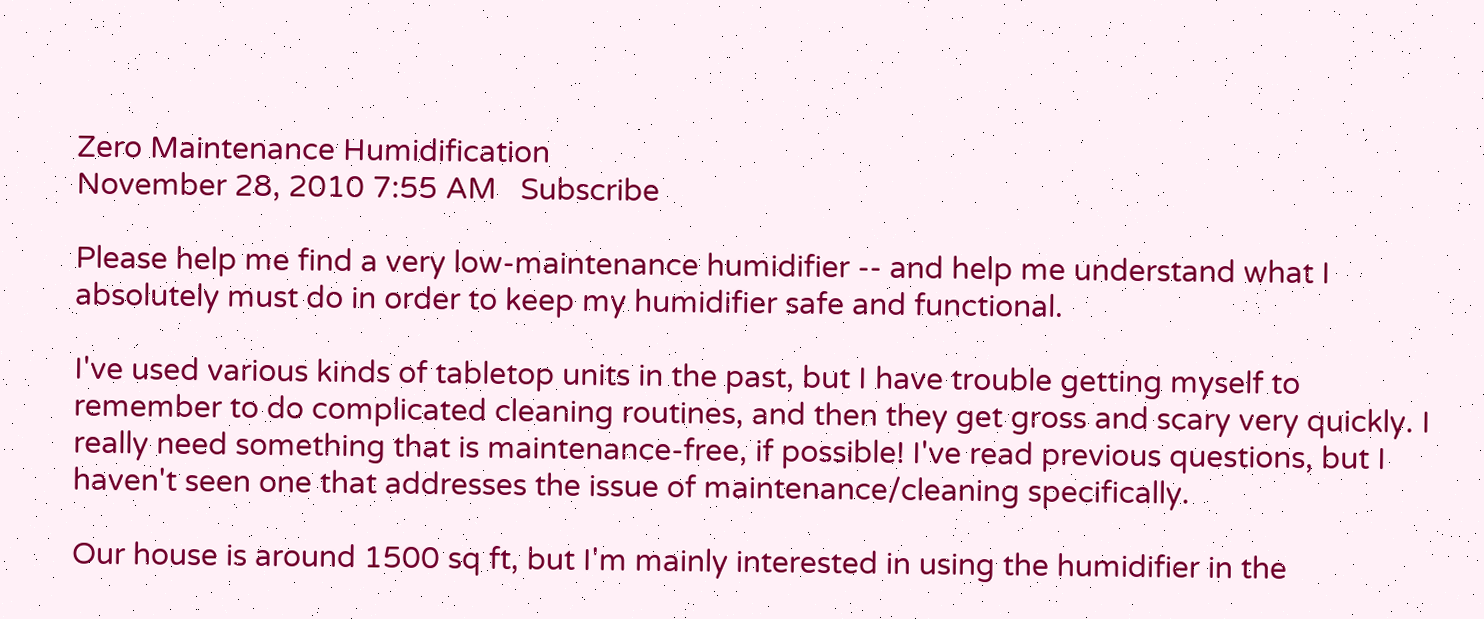Zero Maintenance Humidification
November 28, 2010 7:55 AM   Subscribe

Please help me find a very low-maintenance humidifier -- and help me understand what I absolutely must do in order to keep my humidifier safe and functional.

I've used various kinds of tabletop units in the past, but I have trouble getting myself to remember to do complicated cleaning routines, and then they get gross and scary very quickly. I really need something that is maintenance-free, if possible! I've read previous questions, but I haven't seen one that addresses the issue of maintenance/cleaning specifically.

Our house is around 1500 sq ft, but I'm mainly interested in using the humidifier in the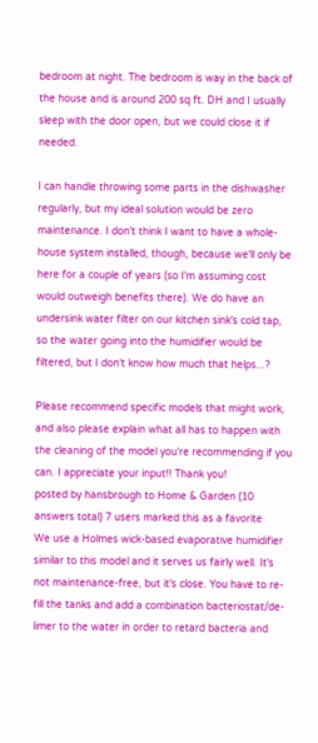bedroom at night. The bedroom is way in the back of the house and is around 200 sq ft. DH and I usually sleep with the door open, but we could close it if needed.

I can handle throwing some parts in the dishwasher regularly, but my ideal solution would be zero maintenance. I don't think I want to have a whole-house system installed, though, because we'll only be here for a couple of years (so I'm assuming cost would outweigh benefits there). We do have an undersink water filter on our kitchen sink's cold tap, so the water going into the humidifier would be filtered, but I don't know how much that helps...?

Please recommend specific models that might work, and also please explain what all has to happen with the cleaning of the model you're recommending if you can. I appreciate your input!! Thank you!
posted by hansbrough to Home & Garden (10 answers total) 7 users marked this as a favorite
We use a Holmes wick-based evaporative humidifier similar to this model and it serves us fairly well. It's not maintenance-free, but it's close. You have to re-fill the tanks and add a combination bacteriostat/de-limer to the water in order to retard bacteria and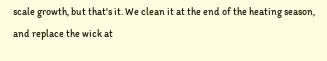scale growth, but that's it. We clean it at the end of the heating season, and replace the wick at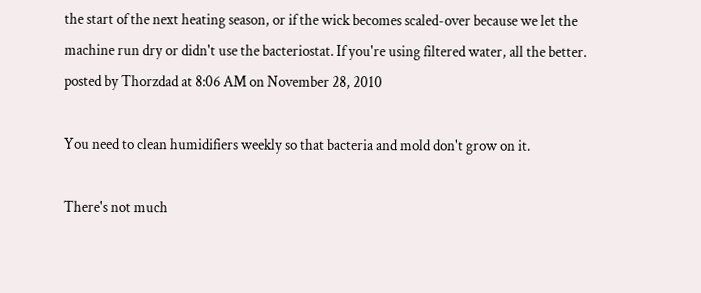the start of the next heating season, or if the wick becomes scaled-over because we let the machine run dry or didn't use the bacteriostat. If you're using filtered water, all the better.
posted by Thorzdad at 8:06 AM on November 28, 2010

You need to clean humidifiers weekly so that bacteria and mold don't grow on it.

There's not much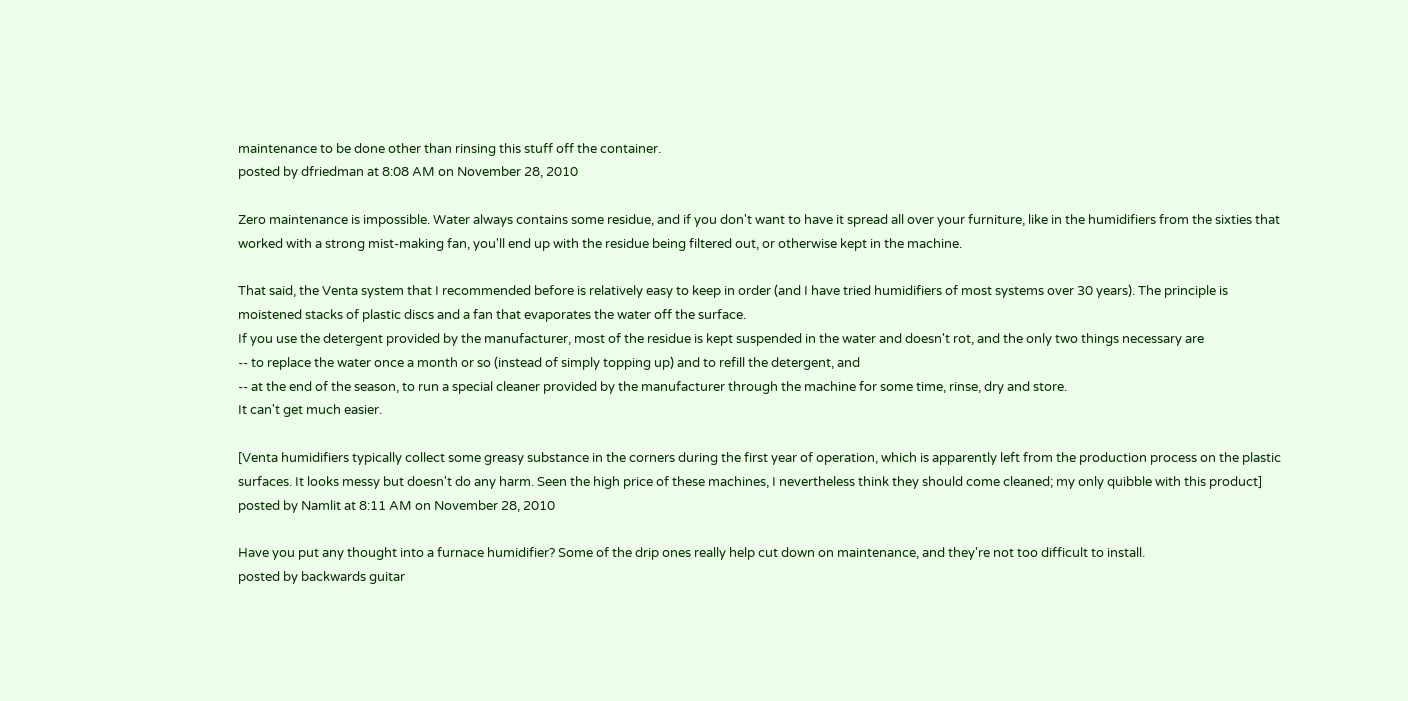maintenance to be done other than rinsing this stuff off the container.
posted by dfriedman at 8:08 AM on November 28, 2010

Zero maintenance is impossible. Water always contains some residue, and if you don't want to have it spread all over your furniture, like in the humidifiers from the sixties that worked with a strong mist-making fan, you'll end up with the residue being filtered out, or otherwise kept in the machine.

That said, the Venta system that I recommended before is relatively easy to keep in order (and I have tried humidifiers of most systems over 30 years). The principle is moistened stacks of plastic discs and a fan that evaporates the water off the surface.
If you use the detergent provided by the manufacturer, most of the residue is kept suspended in the water and doesn't rot, and the only two things necessary are
-- to replace the water once a month or so (instead of simply topping up) and to refill the detergent, and
-- at the end of the season, to run a special cleaner provided by the manufacturer through the machine for some time, rinse, dry and store.
It can't get much easier.

[Venta humidifiers typically collect some greasy substance in the corners during the first year of operation, which is apparently left from the production process on the plastic surfaces. It looks messy but doesn't do any harm. Seen the high price of these machines, I nevertheless think they should come cleaned; my only quibble with this product]
posted by Namlit at 8:11 AM on November 28, 2010

Have you put any thought into a furnace humidifier? Some of the drip ones really help cut down on maintenance, and they're not too difficult to install.
posted by backwards guitar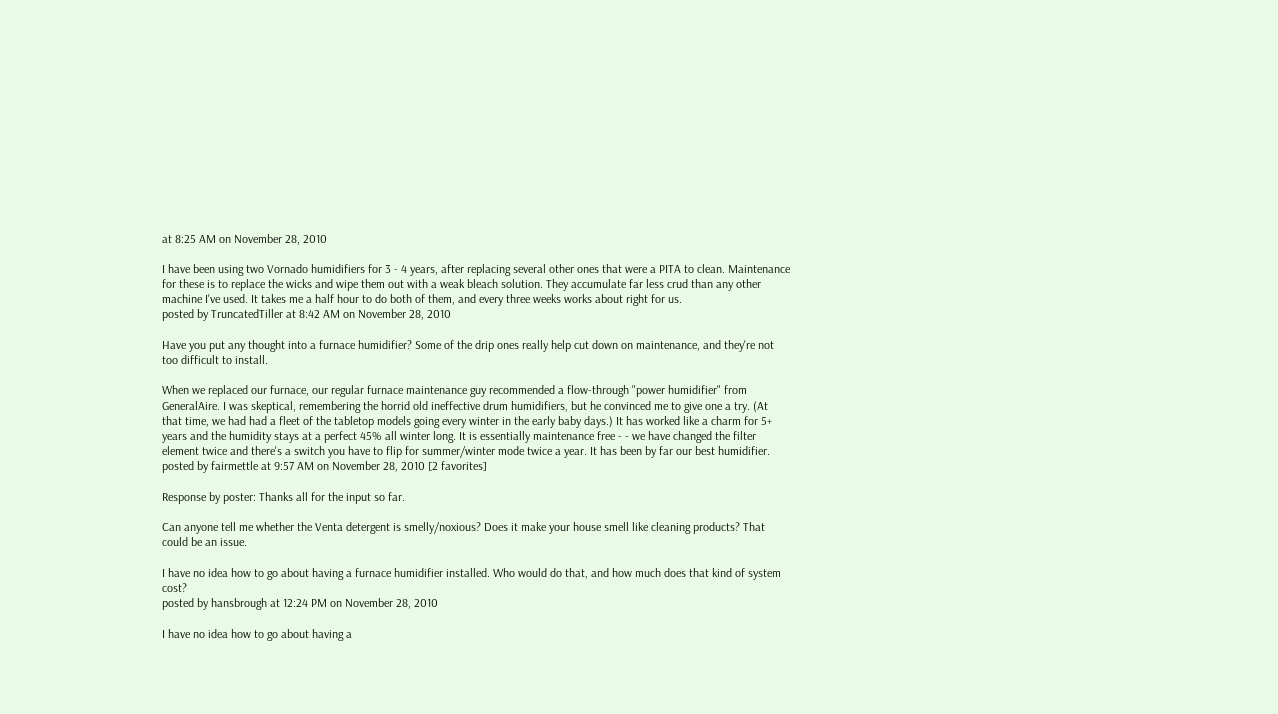at 8:25 AM on November 28, 2010

I have been using two Vornado humidifiers for 3 - 4 years, after replacing several other ones that were a PITA to clean. Maintenance for these is to replace the wicks and wipe them out with a weak bleach solution. They accumulate far less crud than any other machine I've used. It takes me a half hour to do both of them, and every three weeks works about right for us.
posted by TruncatedTiller at 8:42 AM on November 28, 2010

Have you put any thought into a furnace humidifier? Some of the drip ones really help cut down on maintenance, and they're not too difficult to install.

When we replaced our furnace, our regular furnace maintenance guy recommended a flow-through "power humidifier" from GeneralAire. I was skeptical, remembering the horrid old ineffective drum humidifiers, but he convinced me to give one a try. (At that time, we had had a fleet of the tabletop models going every winter in the early baby days.) It has worked like a charm for 5+ years and the humidity stays at a perfect 45% all winter long. It is essentially maintenance free - - we have changed the filter element twice and there's a switch you have to flip for summer/winter mode twice a year. It has been by far our best humidifier.
posted by fairmettle at 9:57 AM on November 28, 2010 [2 favorites]

Response by poster: Thanks all for the input so far.

Can anyone tell me whether the Venta detergent is smelly/noxious? Does it make your house smell like cleaning products? That could be an issue.

I have no idea how to go about having a furnace humidifier installed. Who would do that, and how much does that kind of system cost?
posted by hansbrough at 12:24 PM on November 28, 2010

I have no idea how to go about having a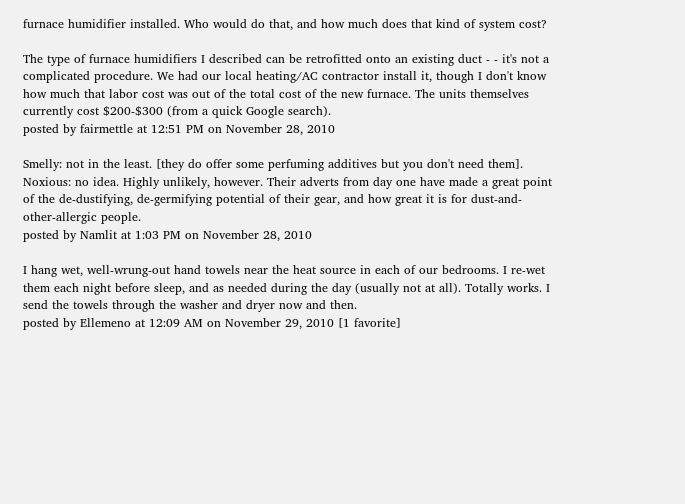furnace humidifier installed. Who would do that, and how much does that kind of system cost?

The type of furnace humidifiers I described can be retrofitted onto an existing duct - - it's not a complicated procedure. We had our local heating/AC contractor install it, though I don't know how much that labor cost was out of the total cost of the new furnace. The units themselves currently cost $200-$300 (from a quick Google search).
posted by fairmettle at 12:51 PM on November 28, 2010

Smelly: not in the least. [they do offer some perfuming additives but you don't need them].
Noxious: no idea. Highly unlikely, however. Their adverts from day one have made a great point of the de-dustifying, de-germifying potential of their gear, and how great it is for dust-and-other-allergic people.
posted by Namlit at 1:03 PM on November 28, 2010

I hang wet, well-wrung-out hand towels near the heat source in each of our bedrooms. I re-wet them each night before sleep, and as needed during the day (usually not at all). Totally works. I send the towels through the washer and dryer now and then.
posted by Ellemeno at 12:09 AM on November 29, 2010 [1 favorite]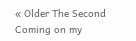« Older The Second Coming on my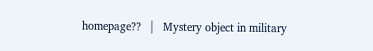homepage??   |   Mystery object in military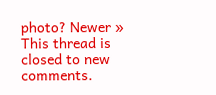photo? Newer »
This thread is closed to new comments.